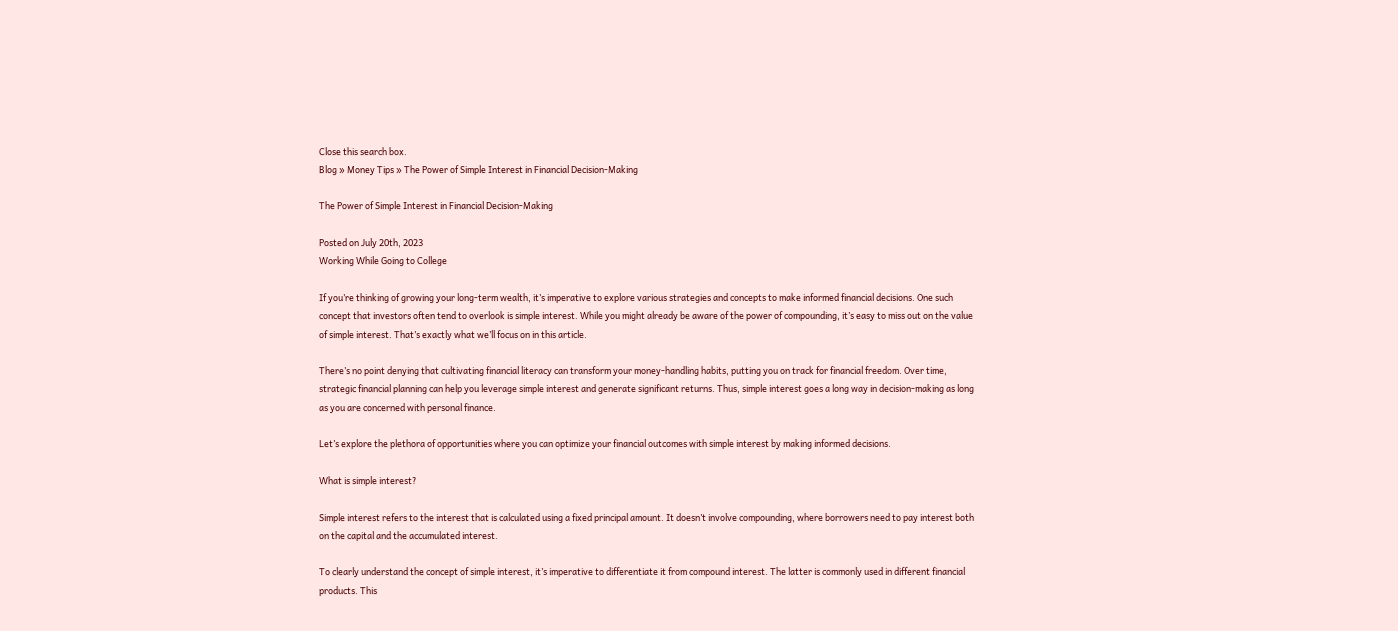Close this search box.
Blog » Money Tips » The Power of Simple Interest in Financial Decision-Making

The Power of Simple Interest in Financial Decision-Making

Posted on July 20th, 2023
Working While Going to College

If you’re thinking of growing your long-term wealth, it’s imperative to explore various strategies and concepts to make informed financial decisions. One such concept that investors often tend to overlook is simple interest. While you might already be aware of the power of compounding, it’s easy to miss out on the value of simple interest. That’s exactly what we’ll focus on in this article.

There’s no point denying that cultivating financial literacy can transform your money-handling habits, putting you on track for financial freedom. Over time, strategic financial planning can help you leverage simple interest and generate significant returns. Thus, simple interest goes a long way in decision-making as long as you are concerned with personal finance.

Let’s explore the plethora of opportunities where you can optimize your financial outcomes with simple interest by making informed decisions.

What is simple interest?

Simple interest refers to the interest that is calculated using a fixed principal amount. It doesn’t involve compounding, where borrowers need to pay interest both on the capital and the accumulated interest.

To clearly understand the concept of simple interest, it’s imperative to differentiate it from compound interest. The latter is commonly used in different financial products. This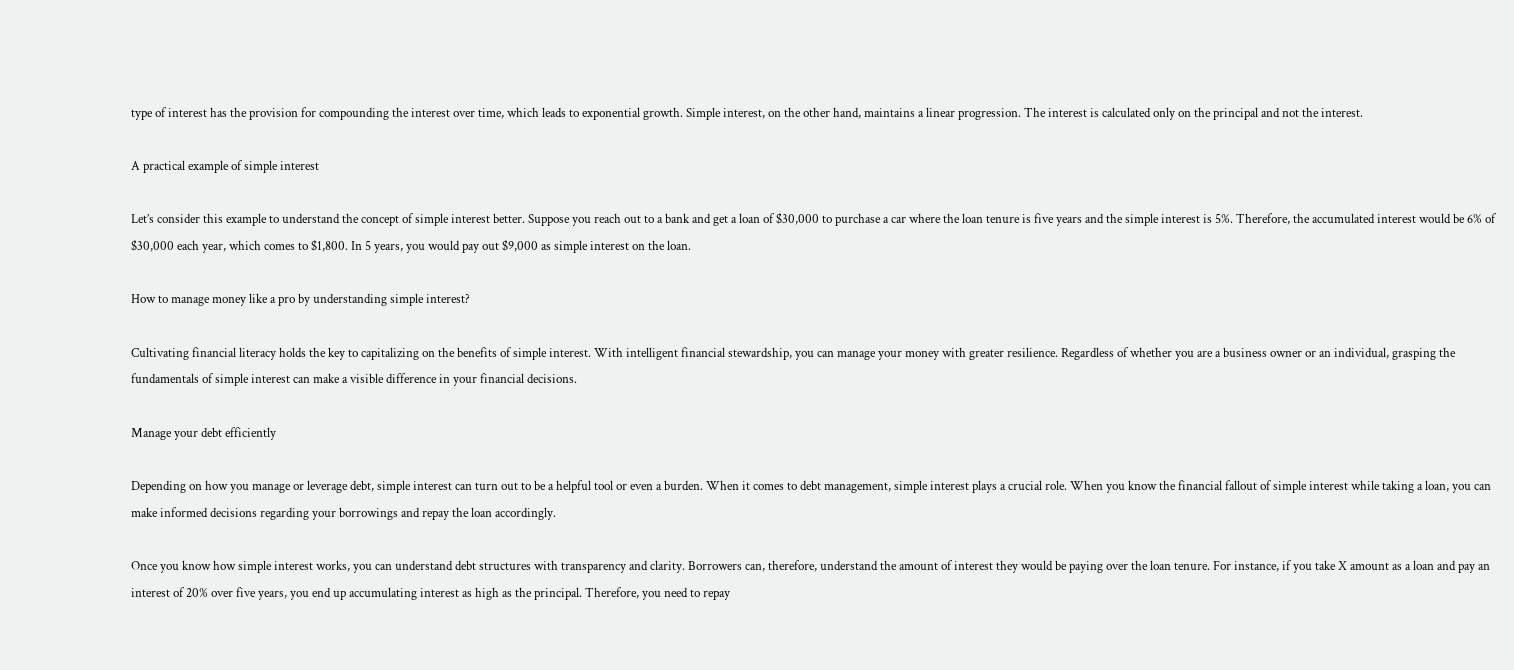type of interest has the provision for compounding the interest over time, which leads to exponential growth. Simple interest, on the other hand, maintains a linear progression. The interest is calculated only on the principal and not the interest.

A practical example of simple interest

Let’s consider this example to understand the concept of simple interest better. Suppose you reach out to a bank and get a loan of $30,000 to purchase a car where the loan tenure is five years and the simple interest is 5%. Therefore, the accumulated interest would be 6% of $30,000 each year, which comes to $1,800. In 5 years, you would pay out $9,000 as simple interest on the loan.

How to manage money like a pro by understanding simple interest?

Cultivating financial literacy holds the key to capitalizing on the benefits of simple interest. With intelligent financial stewardship, you can manage your money with greater resilience. Regardless of whether you are a business owner or an individual, grasping the fundamentals of simple interest can make a visible difference in your financial decisions.

Manage your debt efficiently

Depending on how you manage or leverage debt, simple interest can turn out to be a helpful tool or even a burden. When it comes to debt management, simple interest plays a crucial role. When you know the financial fallout of simple interest while taking a loan, you can make informed decisions regarding your borrowings and repay the loan accordingly.

Once you know how simple interest works, you can understand debt structures with transparency and clarity. Borrowers can, therefore, understand the amount of interest they would be paying over the loan tenure. For instance, if you take X amount as a loan and pay an interest of 20% over five years, you end up accumulating interest as high as the principal. Therefore, you need to repay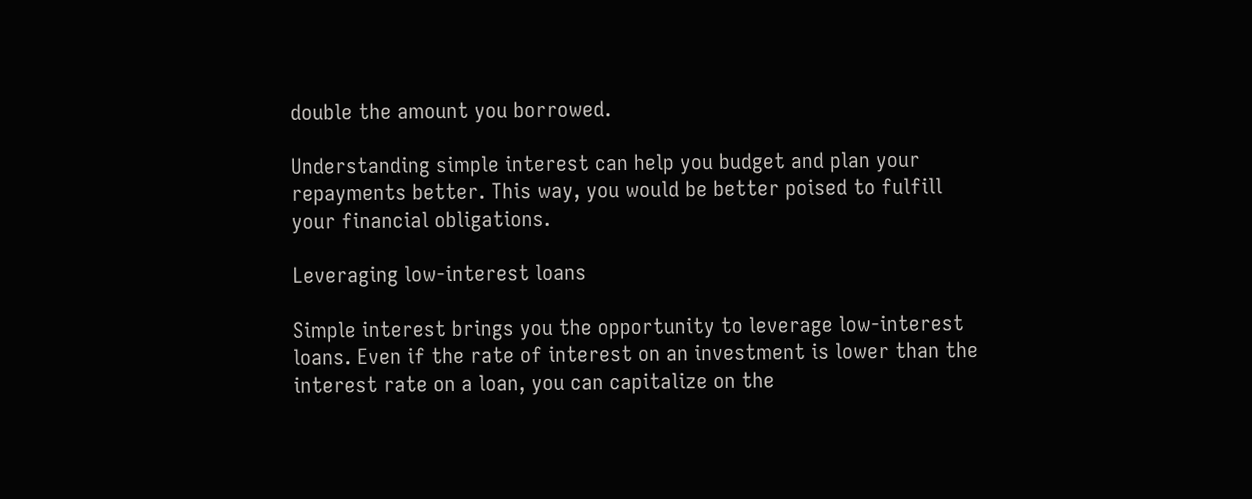double the amount you borrowed.

Understanding simple interest can help you budget and plan your repayments better. This way, you would be better poised to fulfill your financial obligations.

Leveraging low-interest loans

Simple interest brings you the opportunity to leverage low-interest loans. Even if the rate of interest on an investment is lower than the interest rate on a loan, you can capitalize on the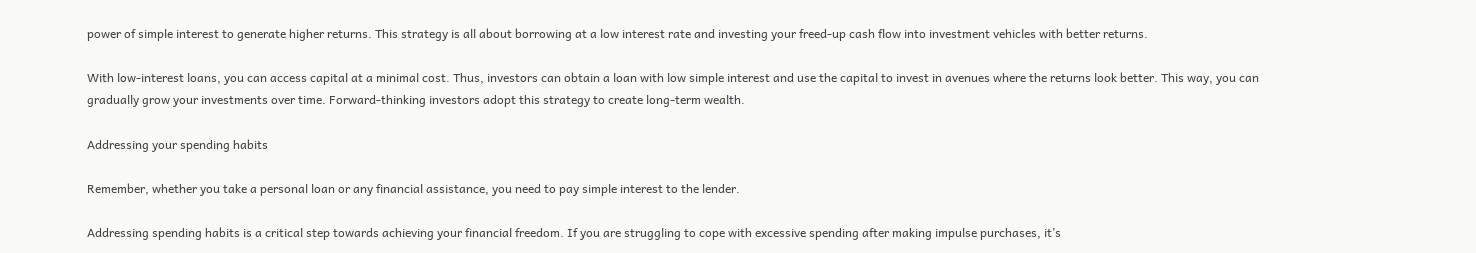power of simple interest to generate higher returns. This strategy is all about borrowing at a low interest rate and investing your freed-up cash flow into investment vehicles with better returns.

With low-interest loans, you can access capital at a minimal cost. Thus, investors can obtain a loan with low simple interest and use the capital to invest in avenues where the returns look better. This way, you can gradually grow your investments over time. Forward-thinking investors adopt this strategy to create long-term wealth.

Addressing your spending habits

Remember, whether you take a personal loan or any financial assistance, you need to pay simple interest to the lender.

Addressing spending habits is a critical step towards achieving your financial freedom. If you are struggling to cope with excessive spending after making impulse purchases, it’s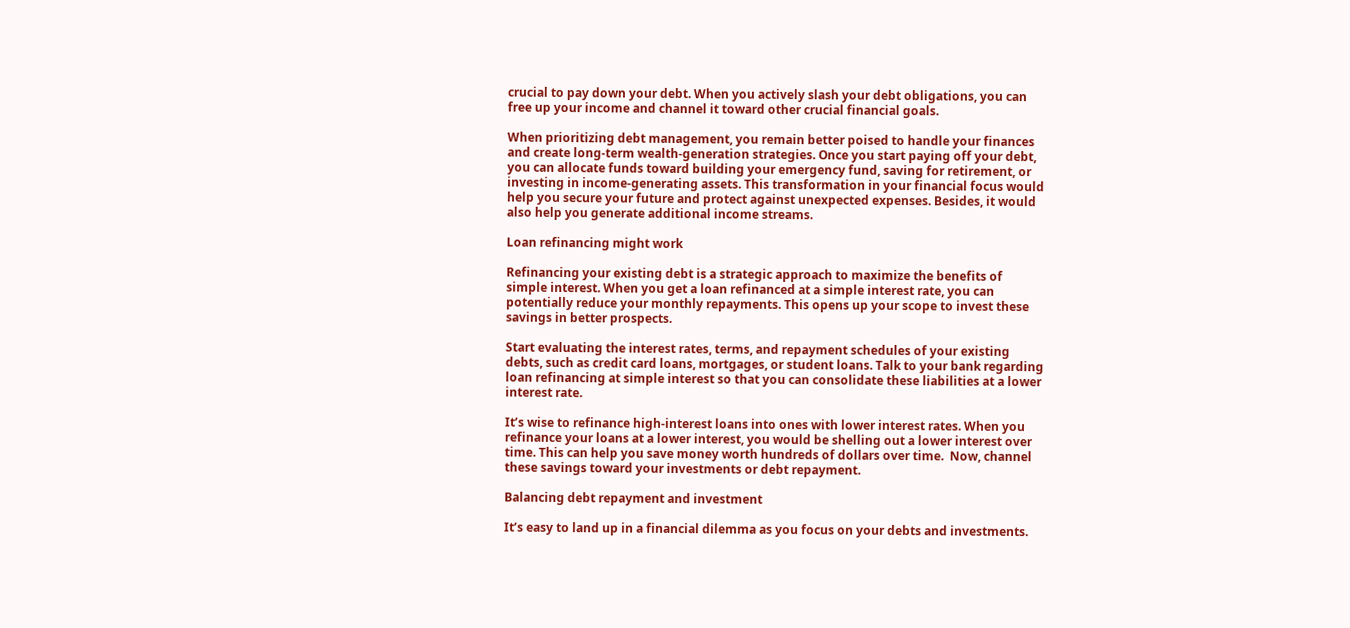crucial to pay down your debt. When you actively slash your debt obligations, you can free up your income and channel it toward other crucial financial goals.

When prioritizing debt management, you remain better poised to handle your finances and create long-term wealth-generation strategies. Once you start paying off your debt, you can allocate funds toward building your emergency fund, saving for retirement, or investing in income-generating assets. This transformation in your financial focus would help you secure your future and protect against unexpected expenses. Besides, it would also help you generate additional income streams.

Loan refinancing might work

Refinancing your existing debt is a strategic approach to maximize the benefits of simple interest. When you get a loan refinanced at a simple interest rate, you can potentially reduce your monthly repayments. This opens up your scope to invest these savings in better prospects.

Start evaluating the interest rates, terms, and repayment schedules of your existing debts, such as credit card loans, mortgages, or student loans. Talk to your bank regarding loan refinancing at simple interest so that you can consolidate these liabilities at a lower interest rate.

It’s wise to refinance high-interest loans into ones with lower interest rates. When you refinance your loans at a lower interest, you would be shelling out a lower interest over time. This can help you save money worth hundreds of dollars over time.  Now, channel these savings toward your investments or debt repayment.

Balancing debt repayment and investment

It’s easy to land up in a financial dilemma as you focus on your debts and investments.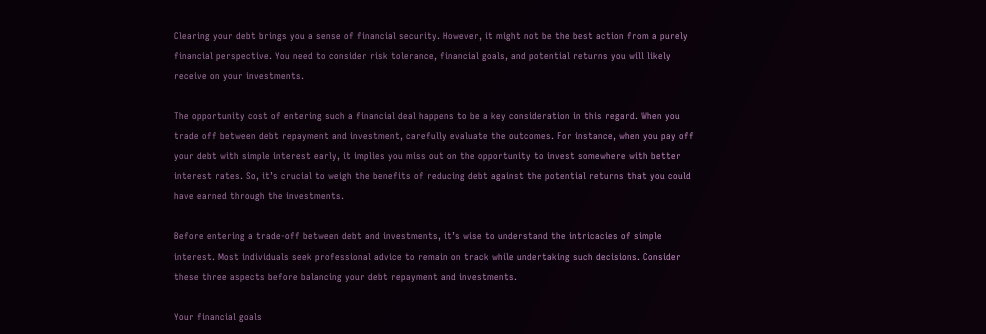Clearing your debt brings you a sense of financial security. However, it might not be the best action from a purely financial perspective. You need to consider risk tolerance, financial goals, and potential returns you will likely receive on your investments.

The opportunity cost of entering such a financial deal happens to be a key consideration in this regard. When you trade off between debt repayment and investment, carefully evaluate the outcomes. For instance, when you pay off your debt with simple interest early, it implies you miss out on the opportunity to invest somewhere with better interest rates. So, it’s crucial to weigh the benefits of reducing debt against the potential returns that you could have earned through the investments.

Before entering a trade-off between debt and investments, it’s wise to understand the intricacies of simple interest. Most individuals seek professional advice to remain on track while undertaking such decisions. Consider these three aspects before balancing your debt repayment and investments.

Your financial goals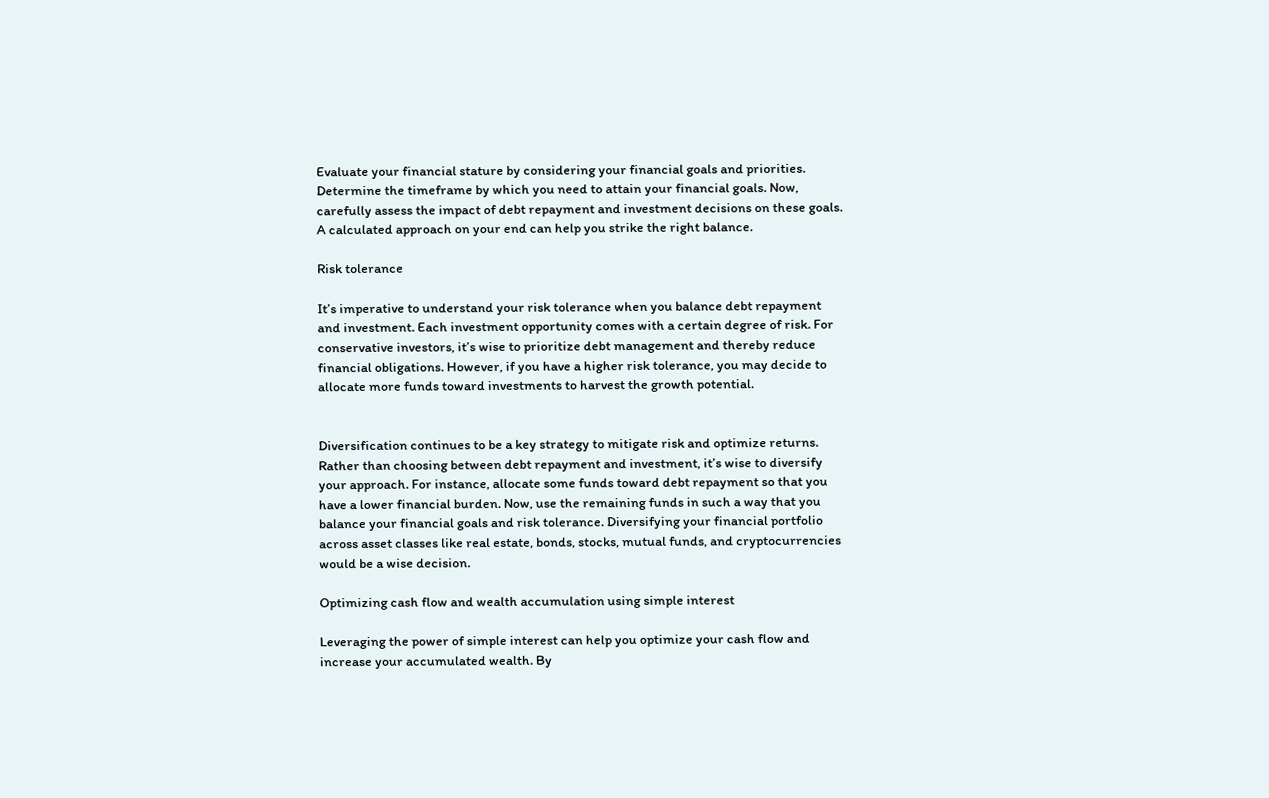Evaluate your financial stature by considering your financial goals and priorities. Determine the timeframe by which you need to attain your financial goals. Now, carefully assess the impact of debt repayment and investment decisions on these goals. A calculated approach on your end can help you strike the right balance.

Risk tolerance

It’s imperative to understand your risk tolerance when you balance debt repayment and investment. Each investment opportunity comes with a certain degree of risk. For conservative investors, it’s wise to prioritize debt management and thereby reduce financial obligations. However, if you have a higher risk tolerance, you may decide to allocate more funds toward investments to harvest the growth potential.


Diversification continues to be a key strategy to mitigate risk and optimize returns. Rather than choosing between debt repayment and investment, it’s wise to diversify your approach. For instance, allocate some funds toward debt repayment so that you have a lower financial burden. Now, use the remaining funds in such a way that you balance your financial goals and risk tolerance. Diversifying your financial portfolio across asset classes like real estate, bonds, stocks, mutual funds, and cryptocurrencies would be a wise decision.

Optimizing cash flow and wealth accumulation using simple interest

Leveraging the power of simple interest can help you optimize your cash flow and increase your accumulated wealth. By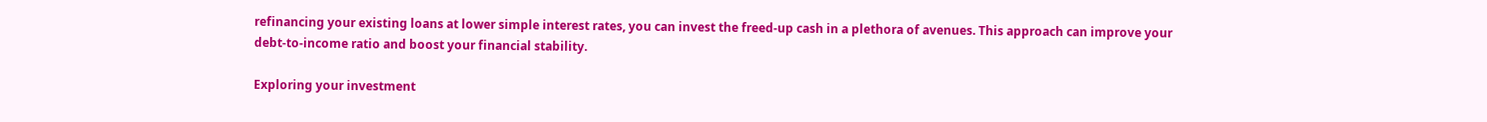refinancing your existing loans at lower simple interest rates, you can invest the freed-up cash in a plethora of avenues. This approach can improve your debt-to-income ratio and boost your financial stability.

Exploring your investment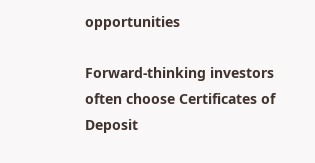opportunities

Forward-thinking investors often choose Certificates of Deposit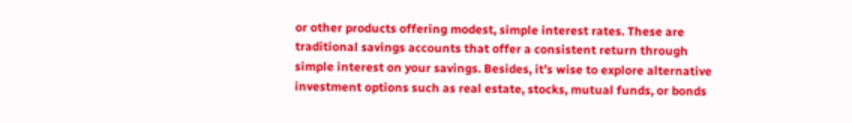or other products offering modest, simple interest rates. These are traditional savings accounts that offer a consistent return through simple interest on your savings. Besides, it’s wise to explore alternative investment options such as real estate, stocks, mutual funds, or bonds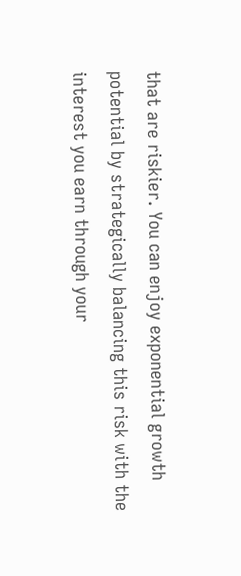that are riskier. You can enjoy exponential growth potential by strategically balancing this risk with the interest you earn through your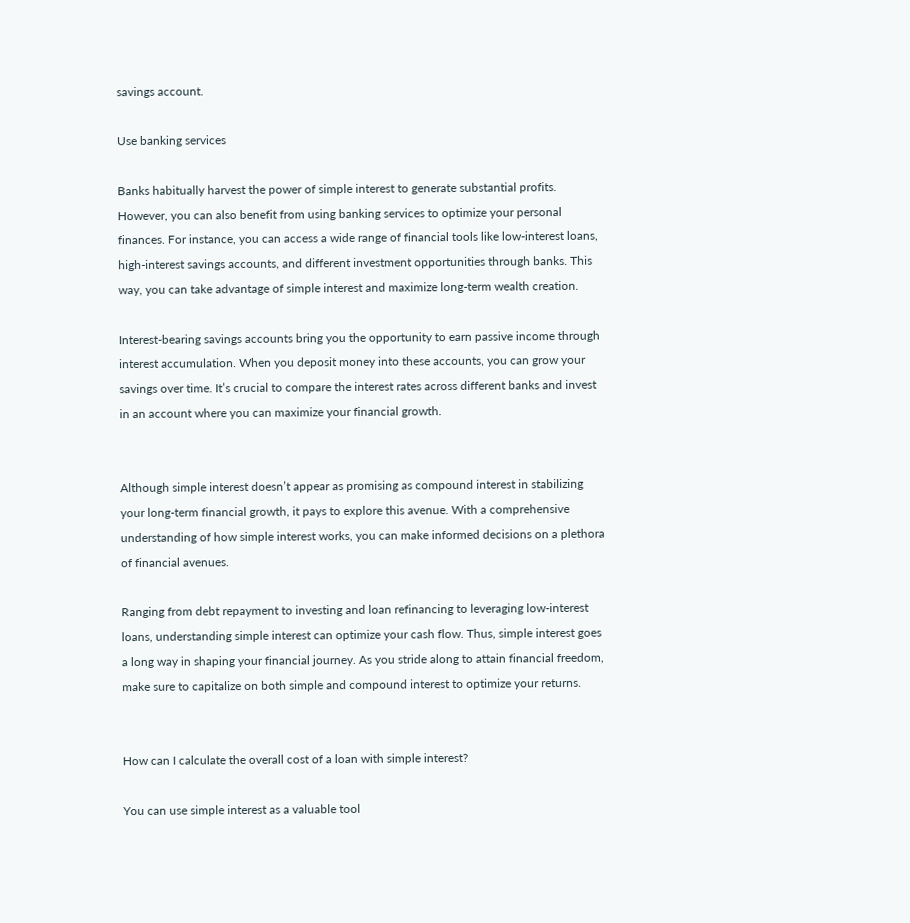savings account.

Use banking services

Banks habitually harvest the power of simple interest to generate substantial profits. However, you can also benefit from using banking services to optimize your personal finances. For instance, you can access a wide range of financial tools like low-interest loans, high-interest savings accounts, and different investment opportunities through banks. This way, you can take advantage of simple interest and maximize long-term wealth creation.

Interest-bearing savings accounts bring you the opportunity to earn passive income through interest accumulation. When you deposit money into these accounts, you can grow your savings over time. It’s crucial to compare the interest rates across different banks and invest in an account where you can maximize your financial growth.


Although simple interest doesn’t appear as promising as compound interest in stabilizing your long-term financial growth, it pays to explore this avenue. With a comprehensive understanding of how simple interest works, you can make informed decisions on a plethora of financial avenues.

Ranging from debt repayment to investing and loan refinancing to leveraging low-interest loans, understanding simple interest can optimize your cash flow. Thus, simple interest goes a long way in shaping your financial journey. As you stride along to attain financial freedom, make sure to capitalize on both simple and compound interest to optimize your returns.


How can I calculate the overall cost of a loan with simple interest?

You can use simple interest as a valuable tool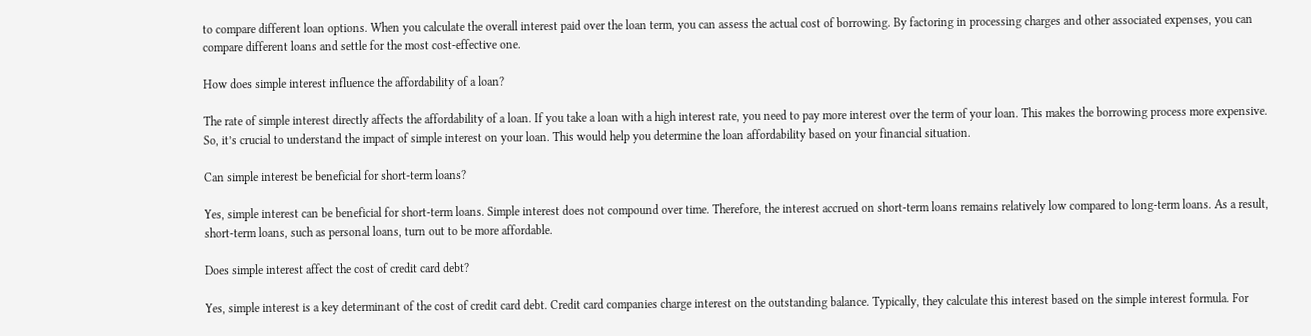to compare different loan options. When you calculate the overall interest paid over the loan term, you can assess the actual cost of borrowing. By factoring in processing charges and other associated expenses, you can compare different loans and settle for the most cost-effective one.

How does simple interest influence the affordability of a loan?

The rate of simple interest directly affects the affordability of a loan. If you take a loan with a high interest rate, you need to pay more interest over the term of your loan. This makes the borrowing process more expensive. So, it’s crucial to understand the impact of simple interest on your loan. This would help you determine the loan affordability based on your financial situation.

Can simple interest be beneficial for short-term loans?

Yes, simple interest can be beneficial for short-term loans. Simple interest does not compound over time. Therefore, the interest accrued on short-term loans remains relatively low compared to long-term loans. As a result, short-term loans, such as personal loans, turn out to be more affordable.

Does simple interest affect the cost of credit card debt?

Yes, simple interest is a key determinant of the cost of credit card debt. Credit card companies charge interest on the outstanding balance. Typically, they calculate this interest based on the simple interest formula. For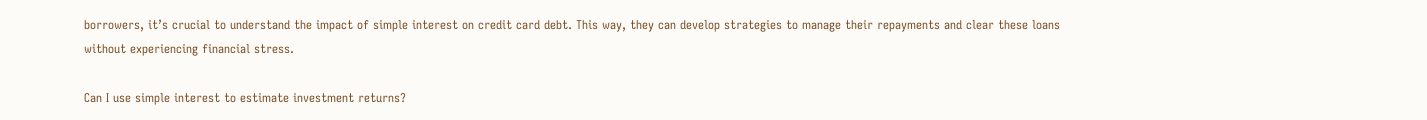borrowers, it’s crucial to understand the impact of simple interest on credit card debt. This way, they can develop strategies to manage their repayments and clear these loans without experiencing financial stress.

Can I use simple interest to estimate investment returns?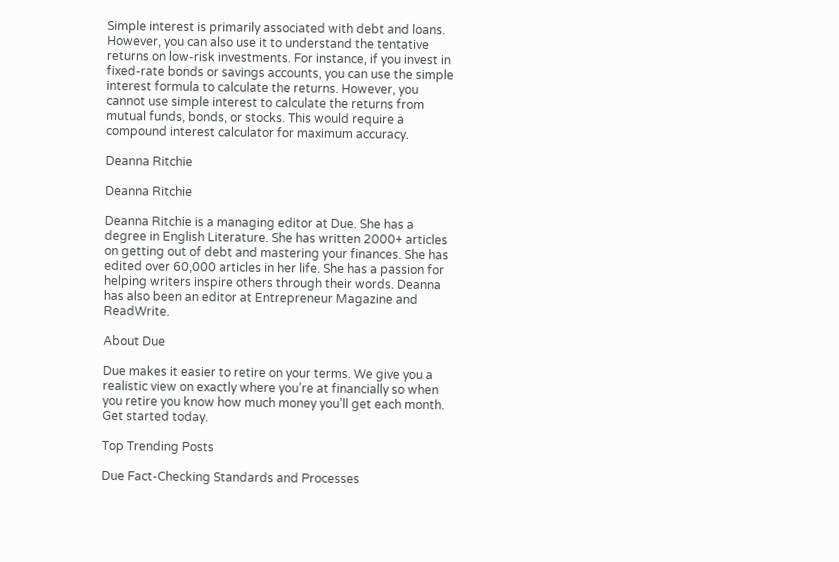Simple interest is primarily associated with debt and loans. However, you can also use it to understand the tentative returns on low-risk investments. For instance, if you invest in fixed-rate bonds or savings accounts, you can use the simple interest formula to calculate the returns. However, you cannot use simple interest to calculate the returns from mutual funds, bonds, or stocks. This would require a compound interest calculator for maximum accuracy.

Deanna Ritchie

Deanna Ritchie

Deanna Ritchie is a managing editor at Due. She has a degree in English Literature. She has written 2000+ articles on getting out of debt and mastering your finances. She has edited over 60,000 articles in her life. She has a passion for helping writers inspire others through their words. Deanna has also been an editor at Entrepreneur Magazine and ReadWrite.

About Due

Due makes it easier to retire on your terms. We give you a realistic view on exactly where you’re at financially so when you retire you know how much money you’ll get each month. Get started today.

Top Trending Posts

Due Fact-Checking Standards and Processes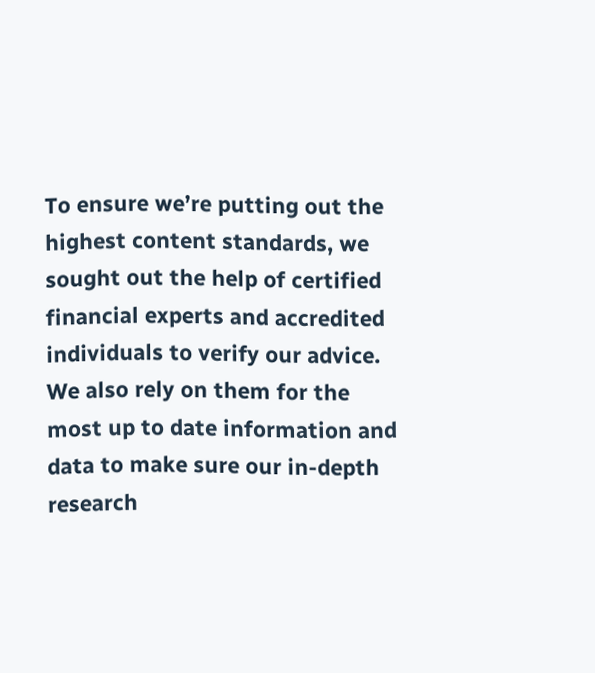To ensure we’re putting out the highest content standards, we sought out the help of certified financial experts and accredited individuals to verify our advice. We also rely on them for the most up to date information and data to make sure our in-depth research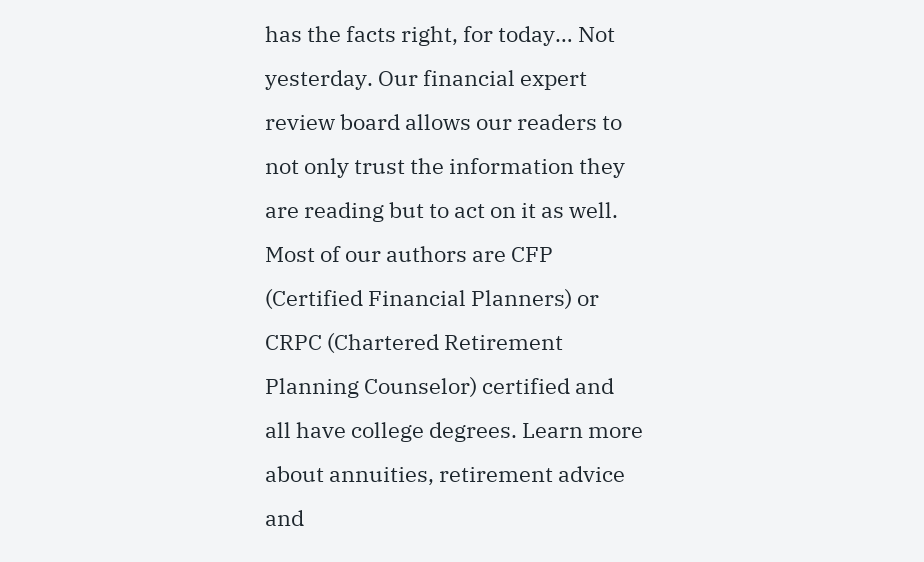has the facts right, for today… Not yesterday. Our financial expert review board allows our readers to not only trust the information they are reading but to act on it as well. Most of our authors are CFP (Certified Financial Planners) or CRPC (Chartered Retirement Planning Counselor) certified and all have college degrees. Learn more about annuities, retirement advice and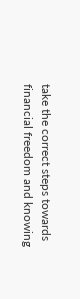take the correct steps towards financial freedom and knowing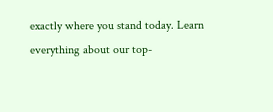exactly where you stand today. Learn everything about our top-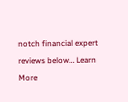notch financial expert reviews below… Learn More